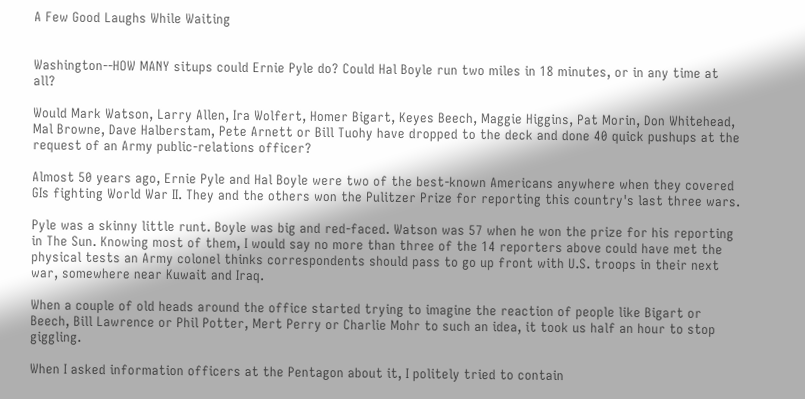A Few Good Laughs While Waiting


Washington--HOW MANY situps could Ernie Pyle do? Could Hal Boyle run two miles in 18 minutes, or in any time at all?

Would Mark Watson, Larry Allen, Ira Wolfert, Homer Bigart, Keyes Beech, Maggie Higgins, Pat Morin, Don Whitehead, Mal Browne, Dave Halberstam, Pete Arnett or Bill Tuohy have dropped to the deck and done 40 quick pushups at the request of an Army public-relations officer?

Almost 50 years ago, Ernie Pyle and Hal Boyle were two of the best-known Americans anywhere when they covered GIs fighting World War II. They and the others won the Pulitzer Prize for reporting this country's last three wars.

Pyle was a skinny little runt. Boyle was big and red-faced. Watson was 57 when he won the prize for his reporting in The Sun. Knowing most of them, I would say no more than three of the 14 reporters above could have met the physical tests an Army colonel thinks correspondents should pass to go up front with U.S. troops in their next war, somewhere near Kuwait and Iraq.

When a couple of old heads around the office started trying to imagine the reaction of people like Bigart or Beech, Bill Lawrence or Phil Potter, Mert Perry or Charlie Mohr to such an idea, it took us half an hour to stop giggling.

When I asked information officers at the Pentagon about it, I politely tried to contain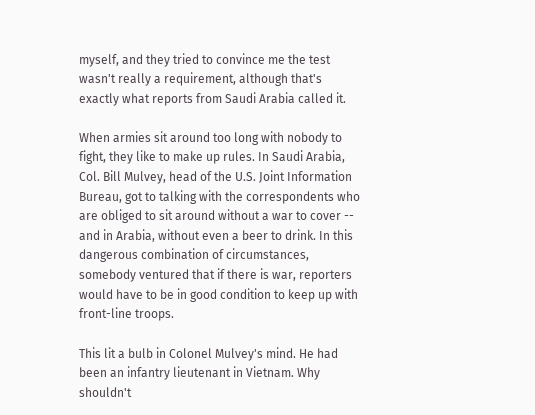myself, and they tried to convince me the test wasn't really a requirement, although that's exactly what reports from Saudi Arabia called it.

When armies sit around too long with nobody to fight, they like to make up rules. In Saudi Arabia, Col. Bill Mulvey, head of the U.S. Joint Information Bureau, got to talking with the correspondents who are obliged to sit around without a war to cover -- and in Arabia, without even a beer to drink. In this dangerous combination of circumstances, somebody ventured that if there is war, reporters would have to be in good condition to keep up with front-line troops.

This lit a bulb in Colonel Mulvey's mind. He had been an infantry lieutenant in Vietnam. Why shouldn't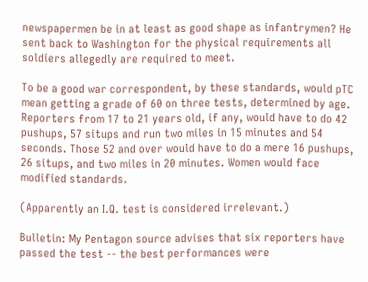newspapermen be in at least as good shape as infantrymen? He sent back to Washington for the physical requirements all soldiers allegedly are required to meet.

To be a good war correspondent, by these standards, would pTC mean getting a grade of 60 on three tests, determined by age. Reporters from 17 to 21 years old, if any, would have to do 42 pushups, 57 situps and run two miles in 15 minutes and 54 seconds. Those 52 and over would have to do a mere 16 pushups, 26 situps, and two miles in 20 minutes. Women would face modified standards.

(Apparently an I.Q. test is considered irrelevant.)

Bulletin: My Pentagon source advises that six reporters have passed the test -- the best performances were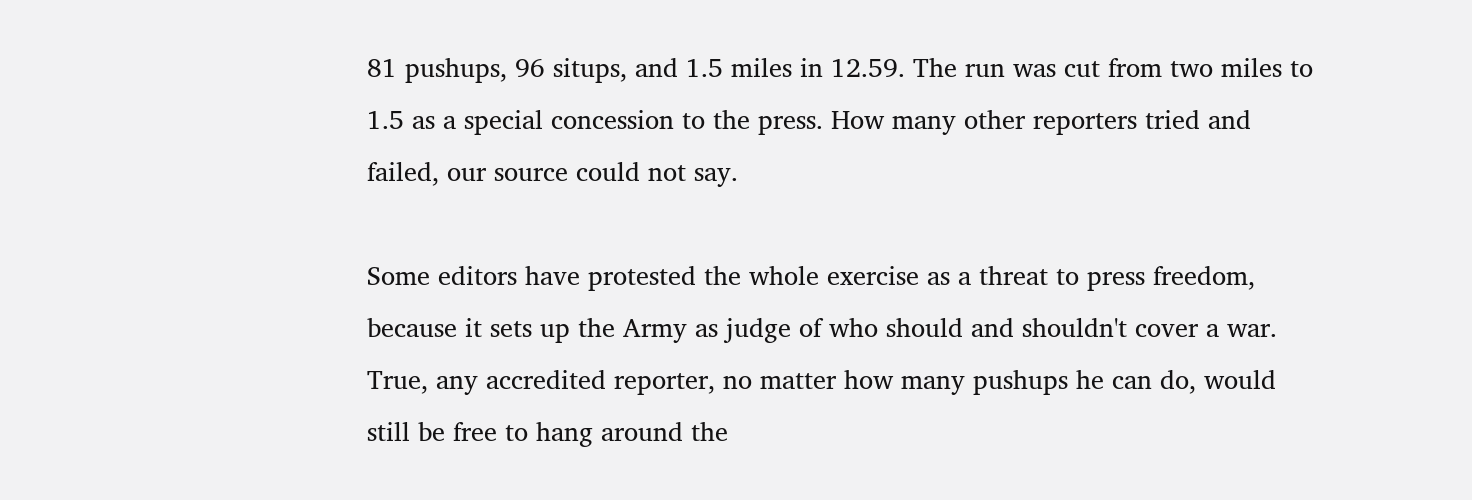81 pushups, 96 situps, and 1.5 miles in 12.59. The run was cut from two miles to 1.5 as a special concession to the press. How many other reporters tried and failed, our source could not say.

Some editors have protested the whole exercise as a threat to press freedom, because it sets up the Army as judge of who should and shouldn't cover a war. True, any accredited reporter, no matter how many pushups he can do, would still be free to hang around the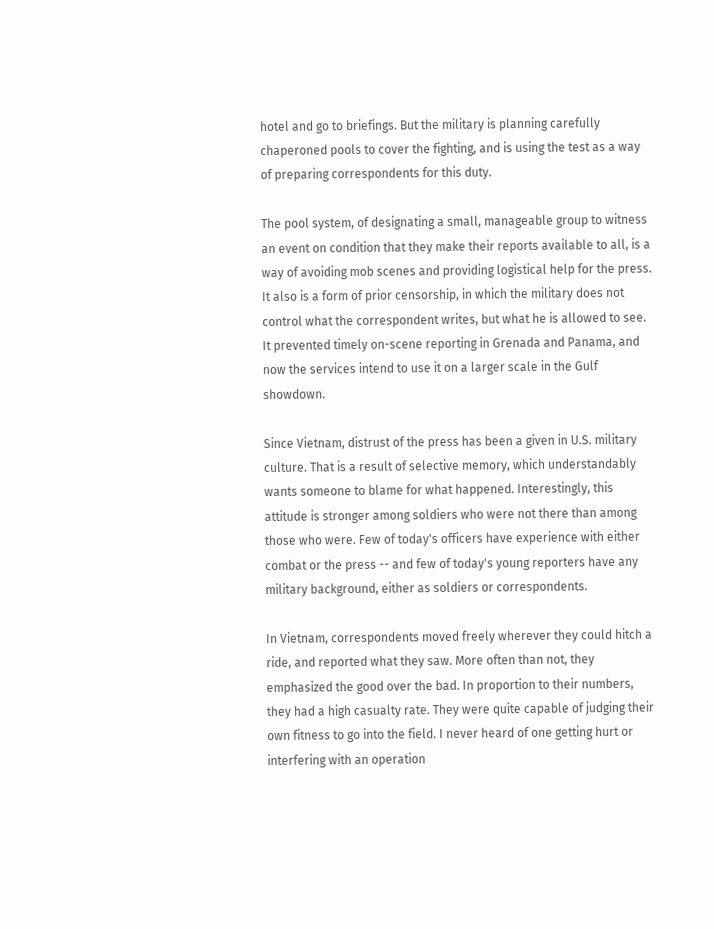hotel and go to briefings. But the military is planning carefully chaperoned pools to cover the fighting, and is using the test as a way of preparing correspondents for this duty.

The pool system, of designating a small, manageable group to witness an event on condition that they make their reports available to all, is a way of avoiding mob scenes and providing logistical help for the press. It also is a form of prior censorship, in which the military does not control what the correspondent writes, but what he is allowed to see. It prevented timely on-scene reporting in Grenada and Panama, and now the services intend to use it on a larger scale in the Gulf showdown.

Since Vietnam, distrust of the press has been a given in U.S. military culture. That is a result of selective memory, which understandably wants someone to blame for what happened. Interestingly, this attitude is stronger among soldiers who were not there than among those who were. Few of today's officers have experience with either combat or the press -- and few of today's young reporters have any military background, either as soldiers or correspondents.

In Vietnam, correspondents moved freely wherever they could hitch a ride, and reported what they saw. More often than not, they emphasized the good over the bad. In proportion to their numbers, they had a high casualty rate. They were quite capable of judging their own fitness to go into the field. I never heard of one getting hurt or interfering with an operation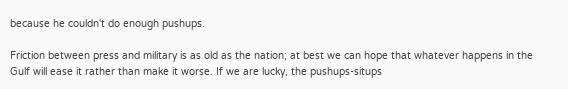because he couldn't do enough pushups.

Friction between press and military is as old as the nation; at best we can hope that whatever happens in the Gulf will ease it rather than make it worse. If we are lucky, the pushups-situps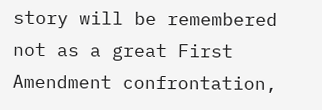story will be remembered not as a great First Amendment confrontation,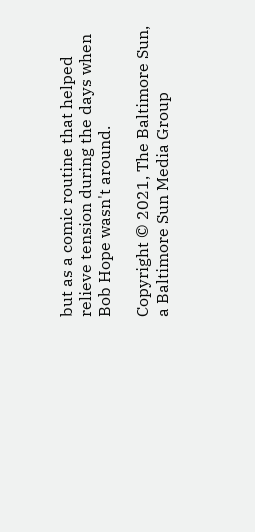but as a comic routine that helped relieve tension during the days when Bob Hope wasn't around.

Copyright © 2021, The Baltimore Sun, a Baltimore Sun Media Group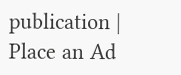publication | Place an Ad